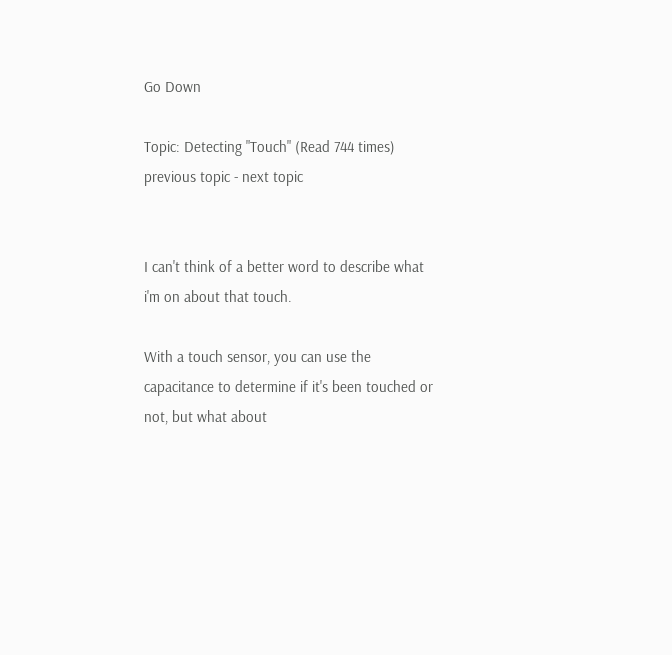Go Down

Topic: Detecting "Touch" (Read 744 times) previous topic - next topic


I can't think of a better word to describe what i'm on about that touch.

With a touch sensor, you can use the capacitance to determine if it's been touched or not, but what about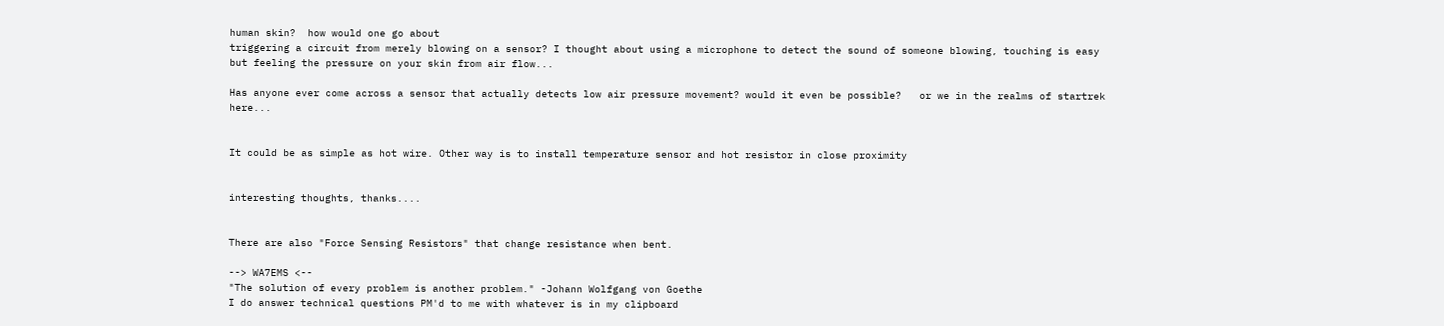human skin?  how would one go about
triggering a circuit from merely blowing on a sensor? I thought about using a microphone to detect the sound of someone blowing, touching is easy
but feeling the pressure on your skin from air flow...

Has anyone ever come across a sensor that actually detects low air pressure movement? would it even be possible?   or we in the realms of startrek here...


It could be as simple as hot wire. Other way is to install temperature sensor and hot resistor in close proximity


interesting thoughts, thanks....


There are also "Force Sensing Resistors" that change resistance when bent.

--> WA7EMS <--
"The solution of every problem is another problem." -Johann Wolfgang von Goethe
I do answer technical questions PM'd to me with whatever is in my clipboard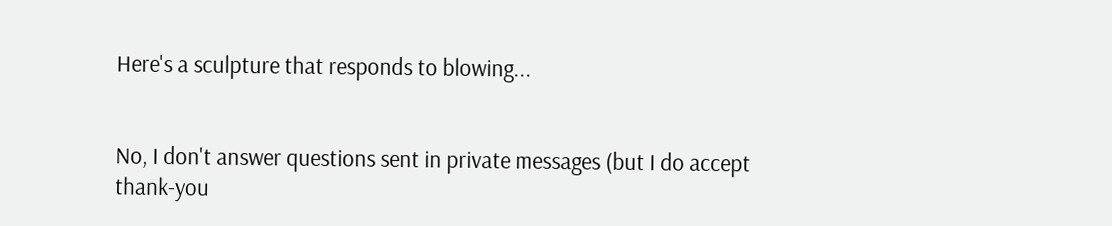Here's a sculpture that responds to blowing...


No, I don't answer questions sent in private messages (but I do accept thank-you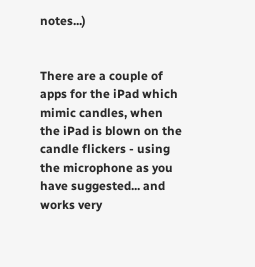notes...)


There are a couple of apps for the iPad which mimic candles, when the iPad is blown on the candle flickers - using the microphone as you have suggested... and works very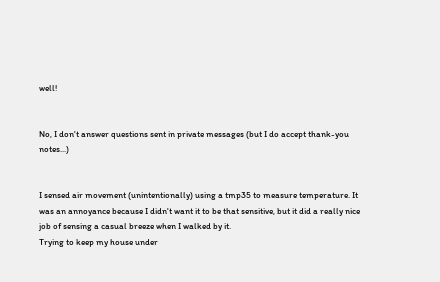well!


No, I don't answer questions sent in private messages (but I do accept thank-you notes...)


I sensed air movement (unintentionally) using a tmp35 to measure temperature. It was an annoyance because I didn't want it to be that sensitive, but it did a really nice job of sensing a casual breeze when I walked by it.
Trying to keep my house under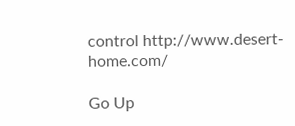control http://www.desert-home.com/

Go Up